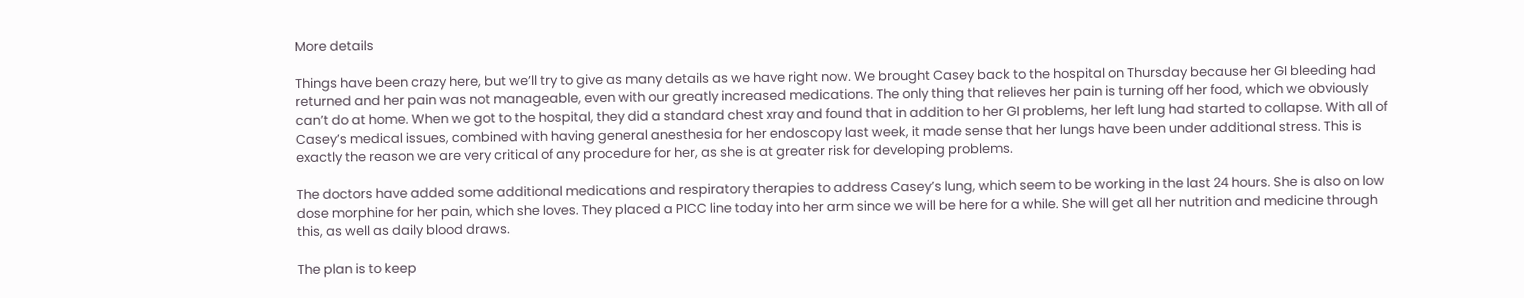More details

Things have been crazy here, but we’ll try to give as many details as we have right now. We brought Casey back to the hospital on Thursday because her GI bleeding had returned and her pain was not manageable, even with our greatly increased medications. The only thing that relieves her pain is turning off her food, which we obviously can’t do at home. When we got to the hospital, they did a standard chest xray and found that in addition to her GI problems, her left lung had started to collapse. With all of Casey’s medical issues, combined with having general anesthesia for her endoscopy last week, it made sense that her lungs have been under additional stress. This is exactly the reason we are very critical of any procedure for her, as she is at greater risk for developing problems.

The doctors have added some additional medications and respiratory therapies to address Casey’s lung, which seem to be working in the last 24 hours. She is also on low dose morphine for her pain, which she loves. They placed a PICC line today into her arm since we will be here for a while. She will get all her nutrition and medicine through this, as well as daily blood draws.

The plan is to keep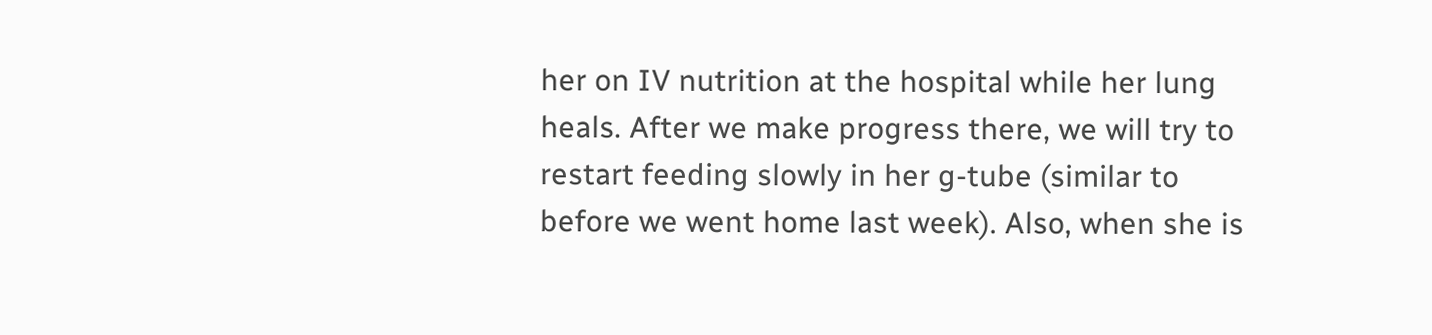her on IV nutrition at the hospital while her lung heals. After we make progress there, we will try to restart feeding slowly in her g-tube (similar to before we went home last week). Also, when she is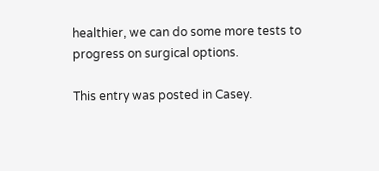healthier, we can do some more tests to progress on surgical options.

This entry was posted in Casey.